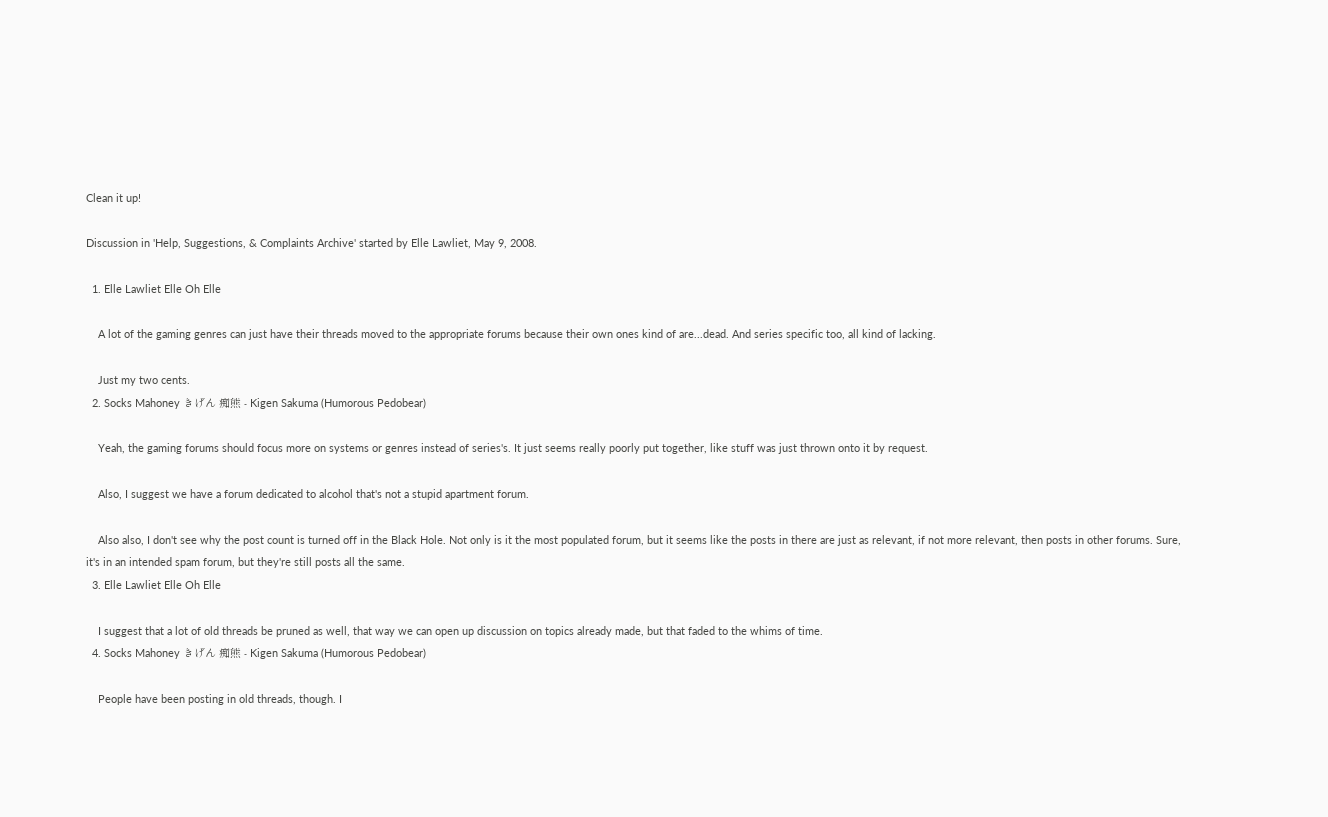Clean it up!

Discussion in 'Help, Suggestions, & Complaints Archive' started by Elle Lawliet, May 9, 2008.

  1. Elle Lawliet Elle Oh Elle

    A lot of the gaming genres can just have their threads moved to the appropriate forums because their own ones kind of are...dead. And series specific too, all kind of lacking.

    Just my two cents.
  2. Socks Mahoney きげん 痴熊 - Kigen Sakuma (Humorous Pedobear)

    Yeah, the gaming forums should focus more on systems or genres instead of series's. It just seems really poorly put together, like stuff was just thrown onto it by request.

    Also, I suggest we have a forum dedicated to alcohol that's not a stupid apartment forum.

    Also also, I don't see why the post count is turned off in the Black Hole. Not only is it the most populated forum, but it seems like the posts in there are just as relevant, if not more relevant, then posts in other forums. Sure, it's in an intended spam forum, but they're still posts all the same.
  3. Elle Lawliet Elle Oh Elle

    I suggest that a lot of old threads be pruned as well, that way we can open up discussion on topics already made, but that faded to the whims of time.
  4. Socks Mahoney きげん 痴熊 - Kigen Sakuma (Humorous Pedobear)

    People have been posting in old threads, though. I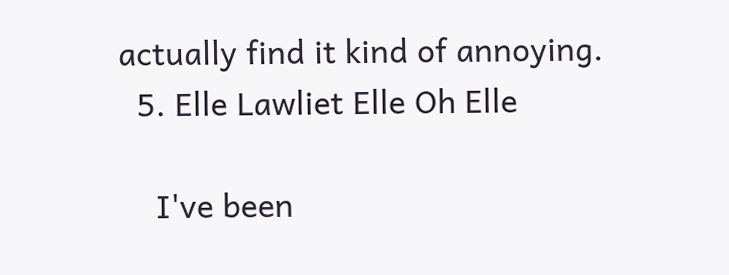actually find it kind of annoying.
  5. Elle Lawliet Elle Oh Elle

    I've been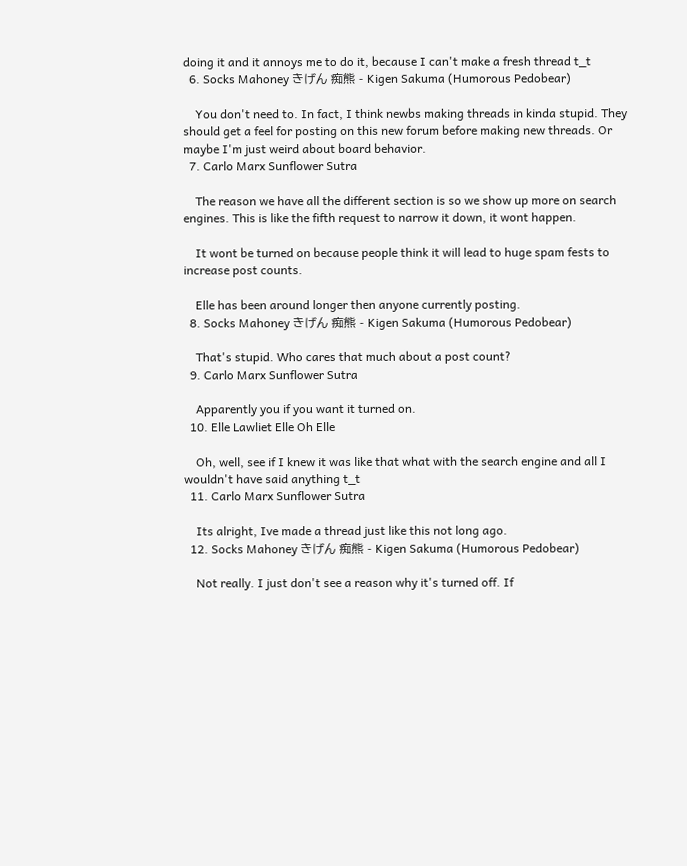doing it and it annoys me to do it, because I can't make a fresh thread t_t
  6. Socks Mahoney きげん 痴熊 - Kigen Sakuma (Humorous Pedobear)

    You don't need to. In fact, I think newbs making threads in kinda stupid. They should get a feel for posting on this new forum before making new threads. Or maybe I'm just weird about board behavior.
  7. Carlo Marx Sunflower Sutra

    The reason we have all the different section is so we show up more on search engines. This is like the fifth request to narrow it down, it wont happen.

    It wont be turned on because people think it will lead to huge spam fests to increase post counts.

    Elle has been around longer then anyone currently posting.
  8. Socks Mahoney きげん 痴熊 - Kigen Sakuma (Humorous Pedobear)

    That's stupid. Who cares that much about a post count?
  9. Carlo Marx Sunflower Sutra

    Apparently you if you want it turned on.
  10. Elle Lawliet Elle Oh Elle

    Oh, well, see if I knew it was like that what with the search engine and all I wouldn't have said anything t_t
  11. Carlo Marx Sunflower Sutra

    Its alright, Ive made a thread just like this not long ago.
  12. Socks Mahoney きげん 痴熊 - Kigen Sakuma (Humorous Pedobear)

    Not really. I just don't see a reason why it's turned off. If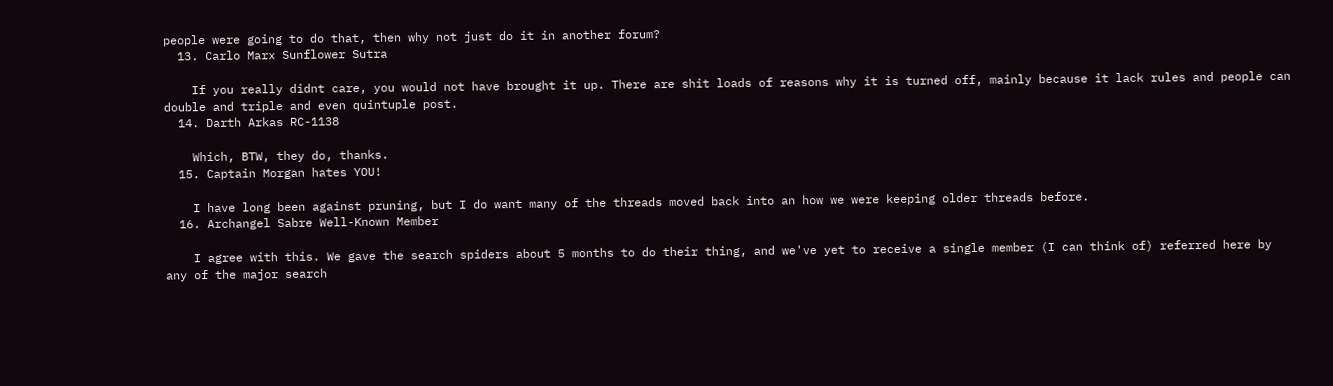people were going to do that, then why not just do it in another forum?
  13. Carlo Marx Sunflower Sutra

    If you really didnt care, you would not have brought it up. There are shit loads of reasons why it is turned off, mainly because it lack rules and people can double and triple and even quintuple post.
  14. Darth Arkas RC-1138

    Which, BTW, they do, thanks.
  15. Captain Morgan hates YOU!

    I have long been against pruning, but I do want many of the threads moved back into an how we were keeping older threads before.
  16. Archangel Sabre Well-Known Member

    I agree with this. We gave the search spiders about 5 months to do their thing, and we've yet to receive a single member (I can think of) referred here by any of the major search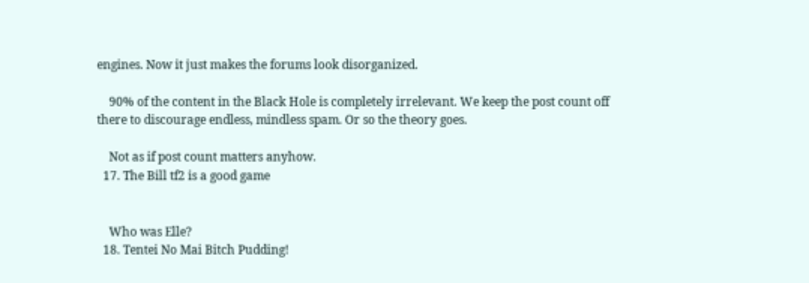engines. Now it just makes the forums look disorganized.

    90% of the content in the Black Hole is completely irrelevant. We keep the post count off there to discourage endless, mindless spam. Or so the theory goes.

    Not as if post count matters anyhow.
  17. The Bill tf2 is a good game


    Who was Elle?
  18. Tentei No Mai Bitch Pudding!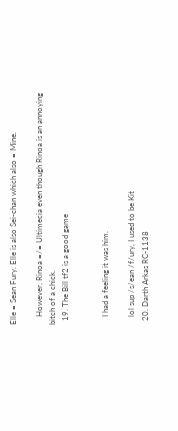Elle = Sean Fury. Elle is also Sei-chan which also = Mine.

    However, Rinoa =/= Ultimecia even though Rinoa is an annoying bitch of a chick.
  19. The Bill tf2 is a good game


    I had a feeling it was him.

    lol sup /s/ean /f/ury, I used to be Kit
  20. Darth Arkas RC-1138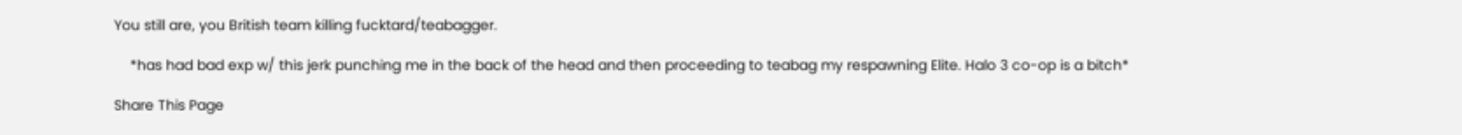You still are, you British team killing fucktard/teabagger.

    *has had bad exp w/ this jerk punching me in the back of the head and then proceeding to teabag my respawning Elite. Halo 3 co-op is a bitch*

Share This Page